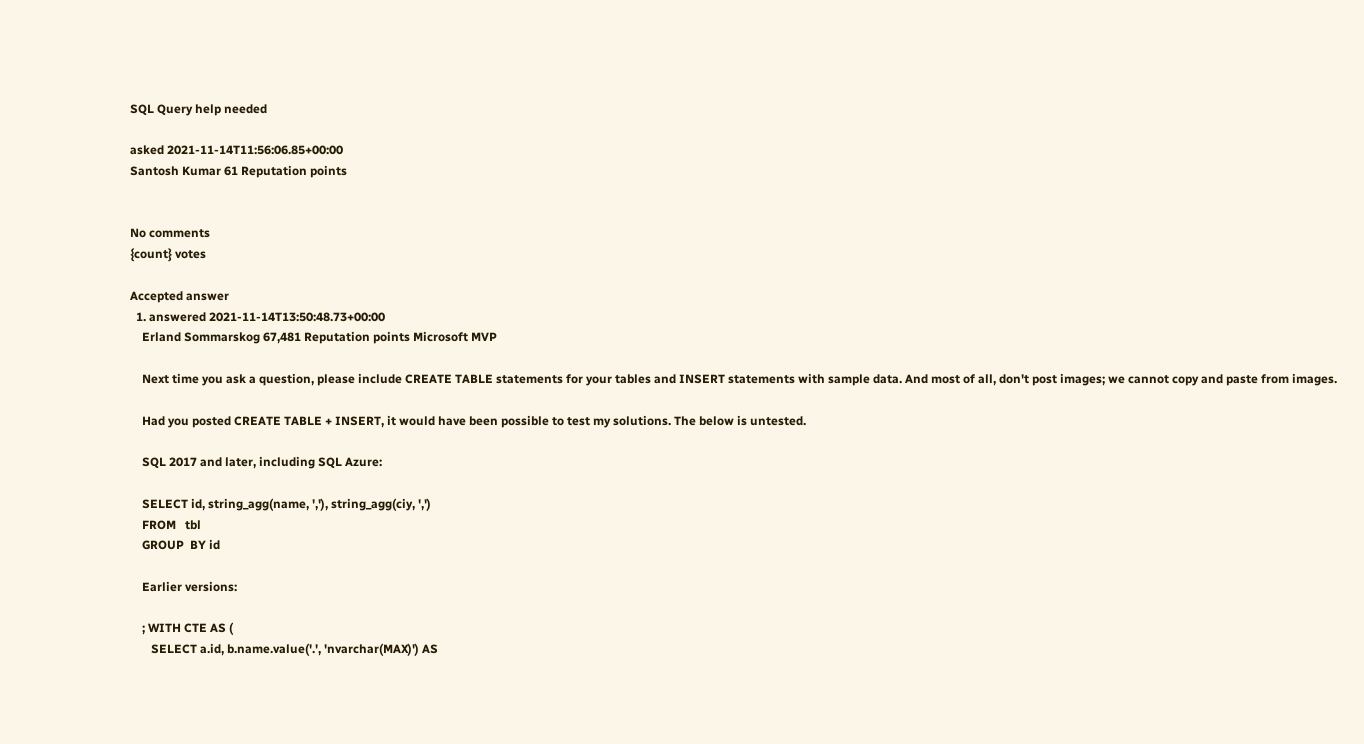SQL Query help needed

asked 2021-11-14T11:56:06.85+00:00
Santosh Kumar 61 Reputation points


No comments
{count} votes

Accepted answer
  1. answered 2021-11-14T13:50:48.73+00:00
    Erland Sommarskog 67,481 Reputation points Microsoft MVP

    Next time you ask a question, please include CREATE TABLE statements for your tables and INSERT statements with sample data. And most of all, don't post images; we cannot copy and paste from images.

    Had you posted CREATE TABLE + INSERT, it would have been possible to test my solutions. The below is untested.

    SQL 2017 and later, including SQL Azure:

    SELECT id, string_agg(name, ','), string_agg(ciy, ',')
    FROM   tbl
    GROUP  BY id

    Earlier versions:

    ; WITH CTE AS (
       SELECT a.id, b.name.value('.', 'nvarchar(MAX)') AS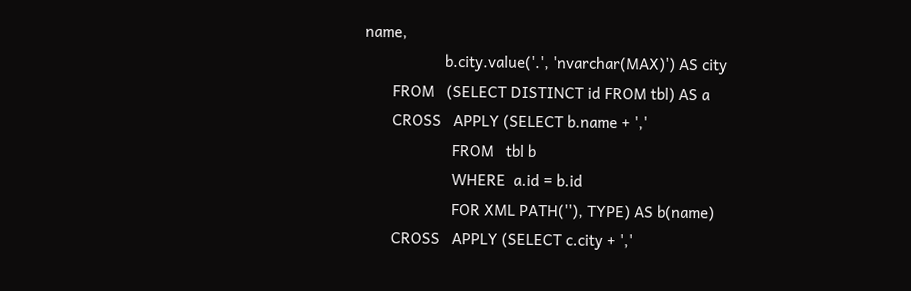name,
                    b.city.value('.', 'nvarchar(MAX)') AS city
       FROM   (SELECT DISTINCT id FROM tbl) AS a
       CROSS   APPLY (SELECT b.name + ','
                      FROM   tbl b
                      WHERE  a.id = b.id
                      FOR XML PATH(''), TYPE) AS b(name)
       CROSS   APPLY (SELECT c.city + ','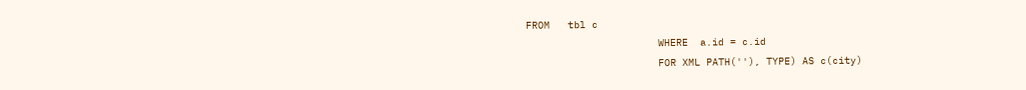FROM   tbl c
                      WHERE  a.id = c.id
                      FOR XML PATH(''), TYPE) AS c(city)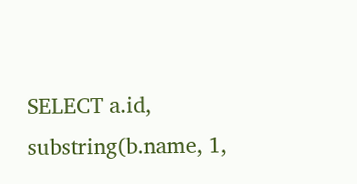SELECT a.id, substring(b.name, 1,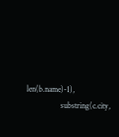len(b.name)-1),
                 substring(c.city,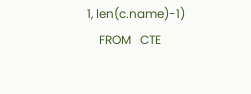1, len(c.name)-1)
    FROM   CTE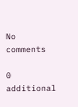No comments

0 additional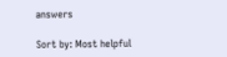answers

Sort by: Most helpful